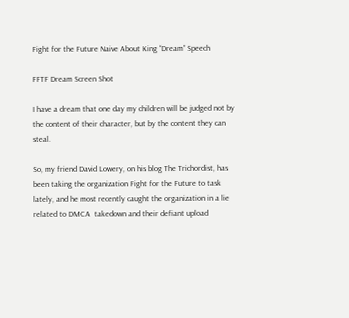Fight for the Future Naive About King “Dream” Speech

FFTF Dream Screen Shot

I have a dream that one day my children will be judged not by the content of their character, but by the content they can steal.

So, my friend David Lowery, on his blog The Trichordist, has been taking the organization Fight for the Future to task lately, and he most recently caught the organization in a lie related to DMCA  takedown and their defiant upload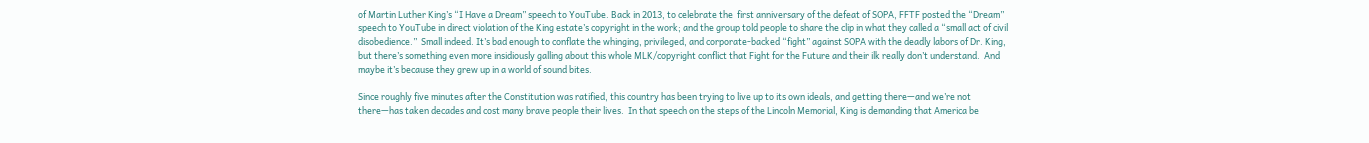of Martin Luther King’s “I Have a Dream” speech to YouTube. Back in 2013, to celebrate the  first anniversary of the defeat of SOPA, FFTF posted the “Dream” speech to YouTube in direct violation of the King estate’s copyright in the work; and the group told people to share the clip in what they called a “small act of civil disobedience.”  Small indeed. It’s bad enough to conflate the whinging, privileged, and corporate-backed “fight” against SOPA with the deadly labors of Dr. King, but there’s something even more insidiously galling about this whole MLK/copyright conflict that Fight for the Future and their ilk really don’t understand.  And maybe it’s because they grew up in a world of sound bites.

Since roughly five minutes after the Constitution was ratified, this country has been trying to live up to its own ideals, and getting there—and we’re not there—has taken decades and cost many brave people their lives.  In that speech on the steps of the Lincoln Memorial, King is demanding that America be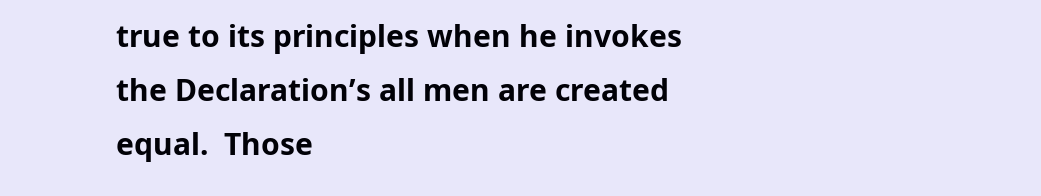true to its principles when he invokes the Declaration’s all men are created equal.  Those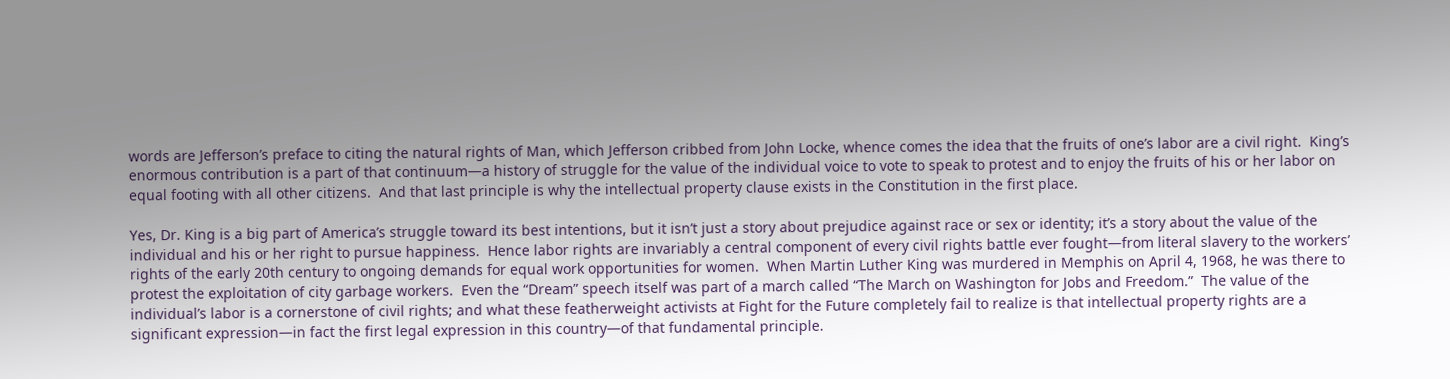words are Jefferson’s preface to citing the natural rights of Man, which Jefferson cribbed from John Locke, whence comes the idea that the fruits of one’s labor are a civil right.  King’s enormous contribution is a part of that continuum—a history of struggle for the value of the individual voice to vote to speak to protest and to enjoy the fruits of his or her labor on equal footing with all other citizens.  And that last principle is why the intellectual property clause exists in the Constitution in the first place.

Yes, Dr. King is a big part of America’s struggle toward its best intentions, but it isn’t just a story about prejudice against race or sex or identity; it’s a story about the value of the individual and his or her right to pursue happiness.  Hence labor rights are invariably a central component of every civil rights battle ever fought—from literal slavery to the workers’ rights of the early 20th century to ongoing demands for equal work opportunities for women.  When Martin Luther King was murdered in Memphis on April 4, 1968, he was there to protest the exploitation of city garbage workers.  Even the “Dream” speech itself was part of a march called “The March on Washington for Jobs and Freedom.”  The value of the individual’s labor is a cornerstone of civil rights; and what these featherweight activists at Fight for the Future completely fail to realize is that intellectual property rights are a significant expression—in fact the first legal expression in this country—of that fundamental principle.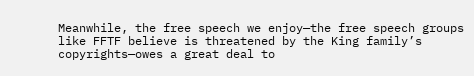Meanwhile, the free speech we enjoy—the free speech groups like FFTF believe is threatened by the King family’s copyrights—owes a great deal to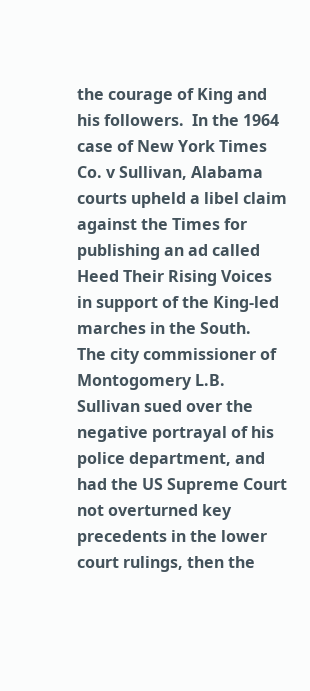the courage of King and his followers.  In the 1964 case of New York Times Co. v Sullivan, Alabama courts upheld a libel claim against the Times for publishing an ad called Heed Their Rising Voices in support of the King-led marches in the South.  The city commissioner of Montogomery L.B. Sullivan sued over the negative portrayal of his police department, and had the US Supreme Court not overturned key precedents in the lower court rulings, then the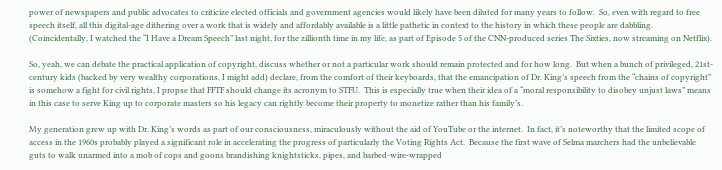power of newspapers and public advocates to criticize elected officials and government agencies would likely have been diluted for many years to follow.  So, even with regard to free speech itself, all this digital-age dithering over a work that is widely and affordably available is a little pathetic in context to the history in which these people are dabbling.  (Coincidentally, I watched the “I Have a Dream Speech” last night, for the zillionth time in my life, as part of Episode 5 of the CNN-produced series The Sixties, now streaming on Netflix).

So, yeah, we can debate the practical application of copyright, discuss whether or not a particular work should remain protected and for how long.  But when a bunch of privileged, 21st-century kids (backed by very wealthy corporations, I might add) declare, from the comfort of their keyboards, that the emancipation of Dr. King’s speech from the “chains of copyright” is somehow a fight for civil rights, I propse that FFTF should change its acronym to STFU.  This is especially true when their idea of a “moral responsibility to disobey unjust laws” means in this case to serve King up to corporate masters so his legacy can rightly become their property to monetize rather than his family’s.

My generation grew up with Dr. King’s words as part of our consciousness, miraculously without the aid of YouTube or the internet.  In fact, it’s noteworthy that the limited scope of access in the 1960s probably played a significant role in accelerating the progress of particularly the Voting Rights Act.  Because the first wave of Selma marchers had the unbelievable guts to walk unarmed into a mob of cops and goons brandishing knightsticks, pipes, and barbed-wire-wrapped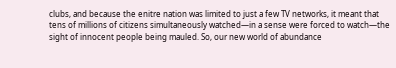clubs, and because the enitre nation was limited to just a few TV networks, it meant that tens of millions of citizens simultaneously watched—in a sense were forced to watch—the sight of innocent people being mauled. So, our new world of abundance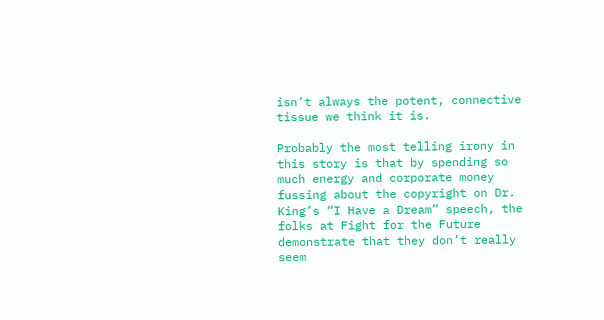isn’t always the potent, connective tissue we think it is.

Probably the most telling irony in this story is that by spending so much energy and corporate money fussing about the copyright on Dr. King’s “I Have a Dream” speech, the folks at Fight for the Future demonstrate that they don’t really seem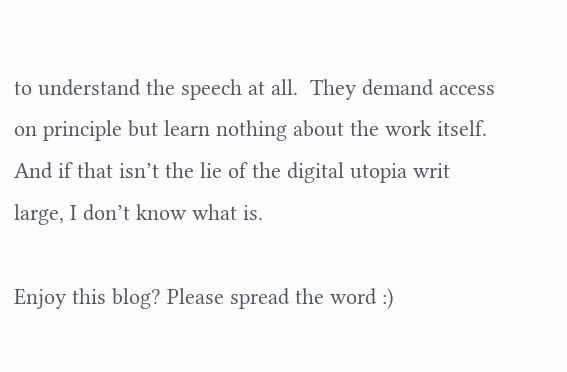to understand the speech at all.  They demand access on principle but learn nothing about the work itself.  And if that isn’t the lie of the digital utopia writ large, I don’t know what is.

Enjoy this blog? Please spread the word :)